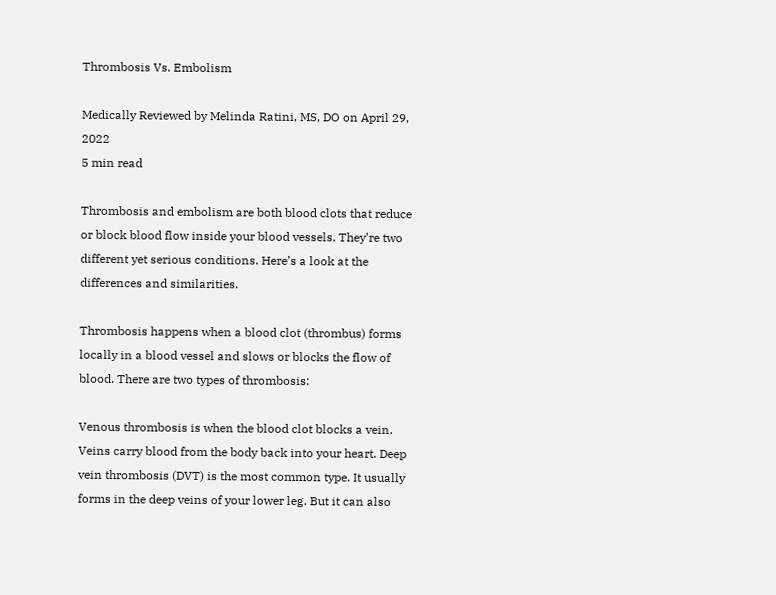Thrombosis Vs. Embolism

Medically Reviewed by Melinda Ratini, MS, DO on April 29, 2022
5 min read

Thrombosis and embolism are both blood clots that reduce or block blood flow inside your blood vessels. They’re two different yet serious conditions. Here’s a look at the differences and similarities.

Thrombosis happens when a blood clot (thrombus) forms locally in a blood vessel and slows or blocks the flow of blood. There are two types of thrombosis:

Venous thrombosis is when the blood clot blocks a vein. Veins carry blood from the body back into your heart. Deep vein thrombosis (DVT) is the most common type. It usually forms in the deep veins of your lower leg. But it can also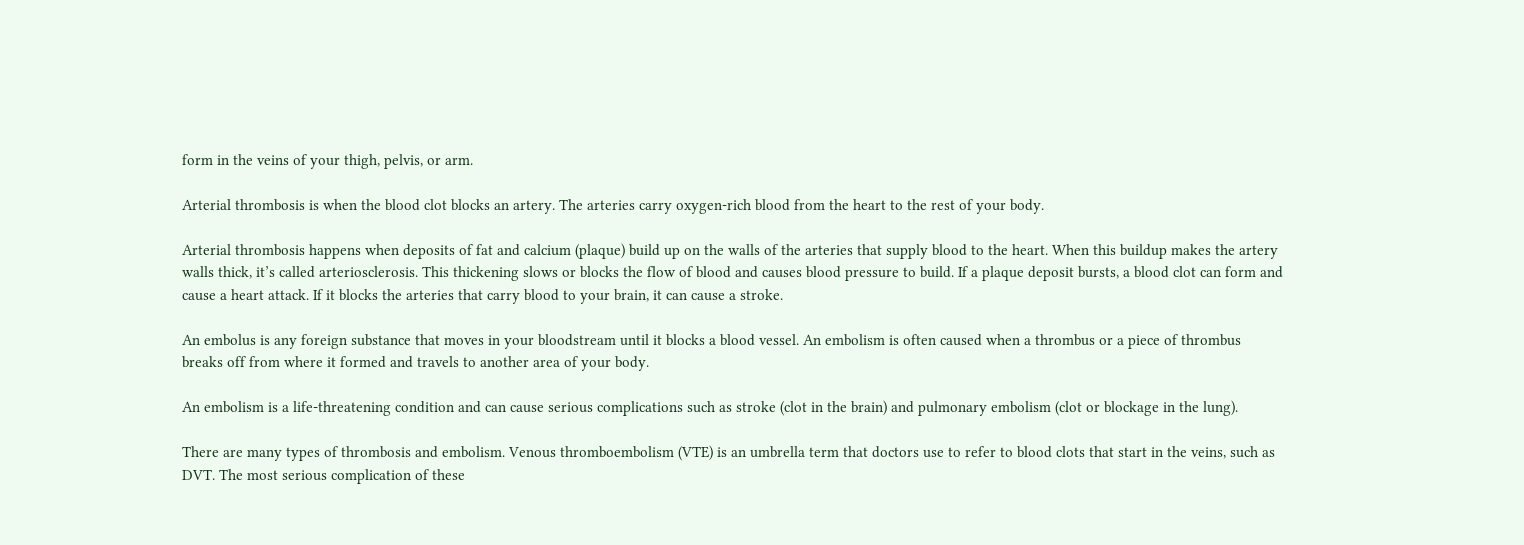form in the veins of your thigh, pelvis, or arm.

Arterial thrombosis is when the blood clot blocks an artery. The arteries carry oxygen-rich blood from the heart to the rest of your body.

Arterial thrombosis happens when deposits of fat and calcium (plaque) build up on the walls of the arteries that supply blood to the heart. When this buildup makes the artery walls thick, it’s called arteriosclerosis. This thickening slows or blocks the flow of blood and causes blood pressure to build. If a plaque deposit bursts, a blood clot can form and cause a heart attack. If it blocks the arteries that carry blood to your brain, it can cause a stroke.

An embolus is any foreign substance that moves in your bloodstream until it blocks a blood vessel. An embolism is often caused when a thrombus or a piece of thrombus breaks off from where it formed and travels to another area of your body.

An embolism is a life-threatening condition and can cause serious complications such as stroke (clot in the brain) and pulmonary embolism (clot or blockage in the lung).

There are many types of thrombosis and embolism. Venous thromboembolism (VTE) is an umbrella term that doctors use to refer to blood clots that start in the veins, such as DVT. The most serious complication of these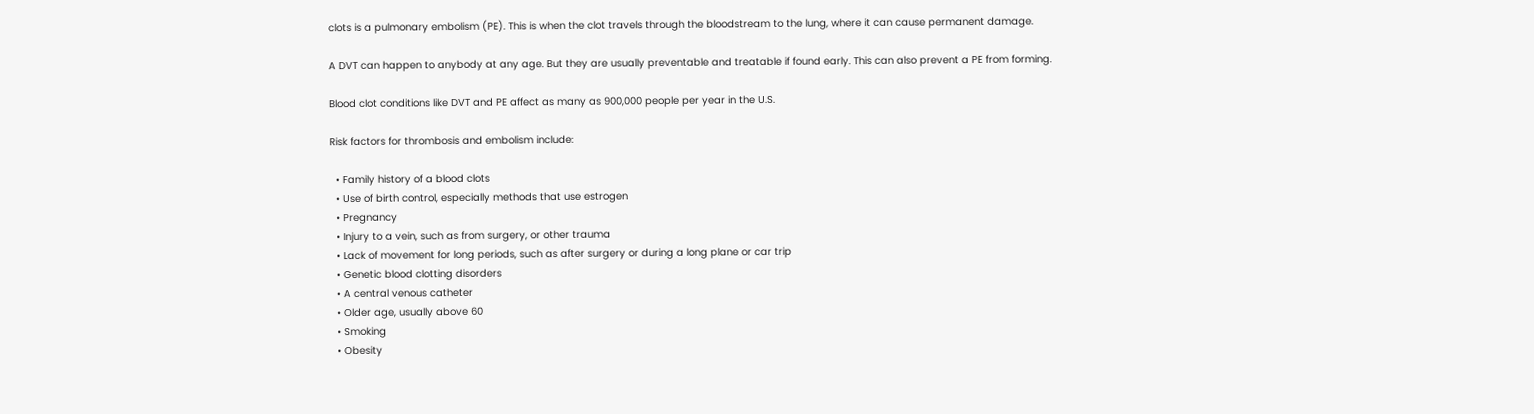clots is a pulmonary embolism (PE). This is when the clot travels through the bloodstream to the lung, where it can cause permanent damage.

A DVT can happen to anybody at any age. But they are usually preventable and treatable if found early. This can also prevent a PE from forming.

Blood clot conditions like DVT and PE affect as many as 900,000 people per year in the U.S.

Risk factors for thrombosis and embolism include:

  • Family history of a blood clots
  • Use of birth control, especially methods that use estrogen
  • Pregnancy
  • Injury to a vein, such as from surgery, or other trauma
  • Lack of movement for long periods, such as after surgery or during a long plane or car trip
  • Genetic blood clotting disorders
  • A central venous catheter
  • Older age, usually above 60
  • Smoking
  • Obesity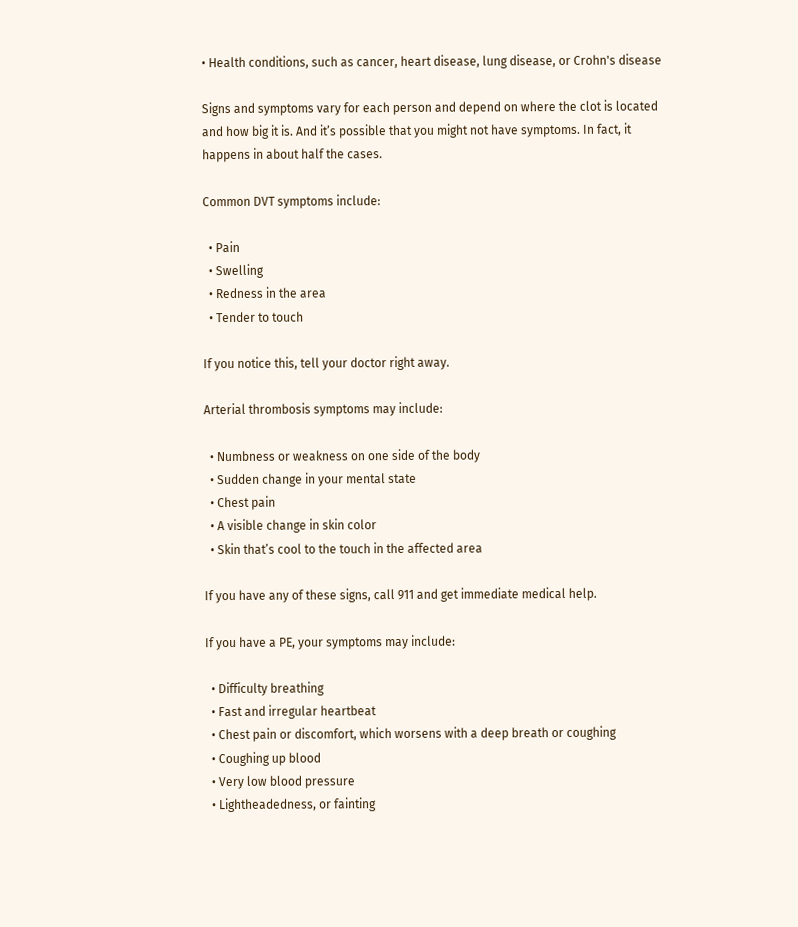• Health conditions, such as cancer, heart disease, lung disease, or Crohn's disease

Signs and symptoms vary for each person and depend on where the clot is located and how big it is. And it’s possible that you might not have symptoms. In fact, it happens in about half the cases.

Common DVT symptoms include:

  • Pain
  • Swelling
  • Redness in the area
  • Tender to touch

If you notice this, tell your doctor right away.

Arterial thrombosis symptoms may include:

  • Numbness or weakness on one side of the body
  • Sudden change in your mental state
  • Chest pain
  • A visible change in skin color
  • Skin that’s cool to the touch in the affected area

If you have any of these signs, call 911 and get immediate medical help.

If you have a PE, your symptoms may include:

  • Difficulty breathing
  • Fast and irregular heartbeat
  • Chest pain or discomfort, which worsens with a deep breath or coughing
  • Coughing up blood
  • Very low blood pressure
  • Lightheadedness, or fainting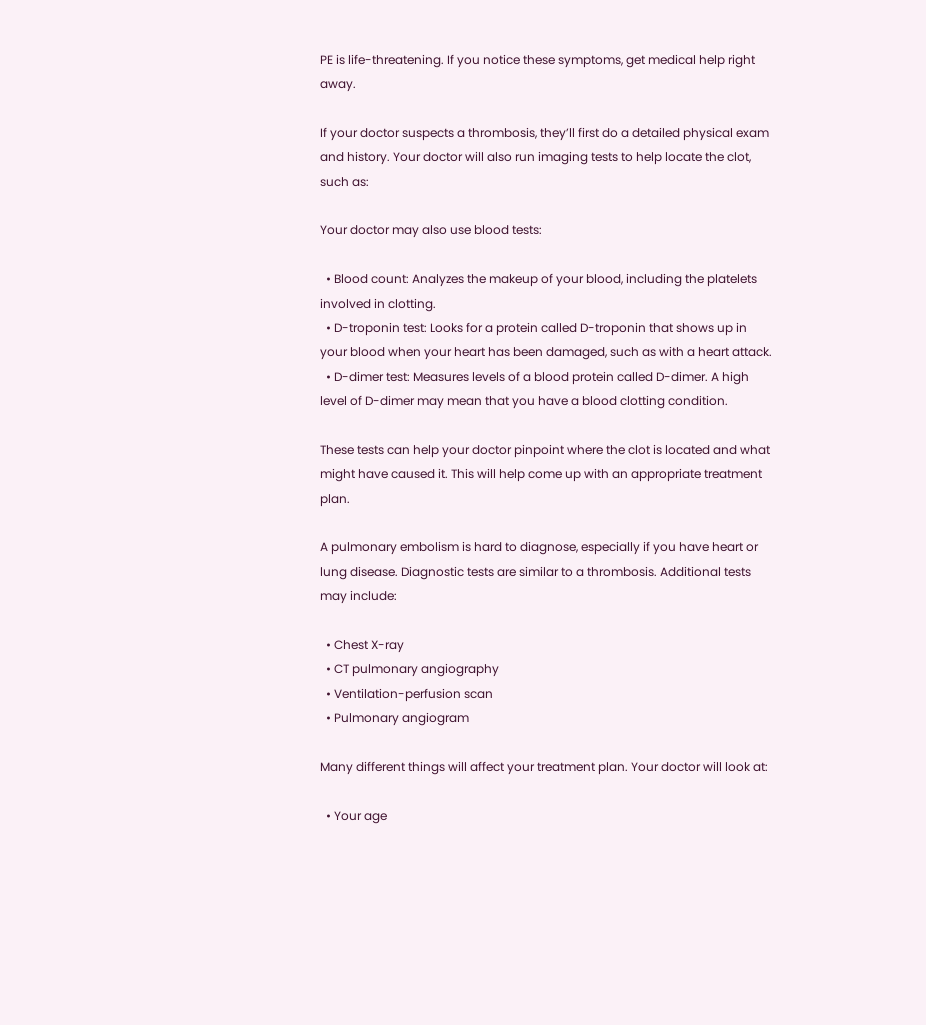PE is life-threatening. If you notice these symptoms, get medical help right away.

If your doctor suspects a thrombosis, they’ll first do a detailed physical exam and history. Your doctor will also run imaging tests to help locate the clot, such as:

Your doctor may also use blood tests:

  • Blood count: Analyzes the makeup of your blood, including the platelets involved in clotting.
  • D-troponin test: Looks for a protein called D-troponin that shows up in your blood when your heart has been damaged, such as with a heart attack.
  • D-dimer test: Measures levels of a blood protein called D-dimer. A high level of D-dimer may mean that you have a blood clotting condition.

These tests can help your doctor pinpoint where the clot is located and what might have caused it. This will help come up with an appropriate treatment plan.

A pulmonary embolism is hard to diagnose, especially if you have heart or lung disease. Diagnostic tests are similar to a thrombosis. Additional tests may include:

  • Chest X-ray
  • CT pulmonary angiography
  • Ventilation-perfusion scan
  • Pulmonary angiogram

Many different things will affect your treatment plan. Your doctor will look at:

  • Your age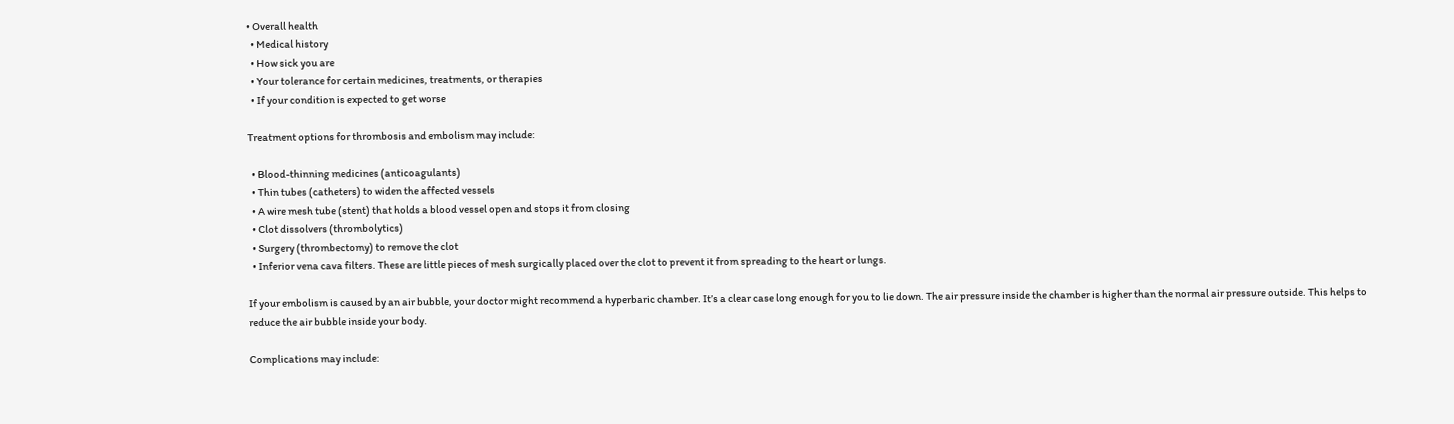• Overall health
  • Medical history
  • How sick you are
  • Your tolerance for certain medicines, treatments, or therapies
  • If your condition is expected to get worse

Treatment options for thrombosis and embolism may include:

  • Blood-thinning medicines (anticoagulants)
  • Thin tubes (catheters) to widen the affected vessels
  • A wire mesh tube (stent) that holds a blood vessel open and stops it from closing
  • Clot dissolvers (thrombolytics)
  • Surgery (thrombectomy) to remove the clot
  • Inferior vena cava filters. These are little pieces of mesh surgically placed over the clot to prevent it from spreading to the heart or lungs.

If your embolism is caused by an air bubble, your doctor might recommend a hyperbaric chamber. It’s a clear case long enough for you to lie down. The air pressure inside the chamber is higher than the normal air pressure outside. This helps to reduce the air bubble inside your body.

Complications may include: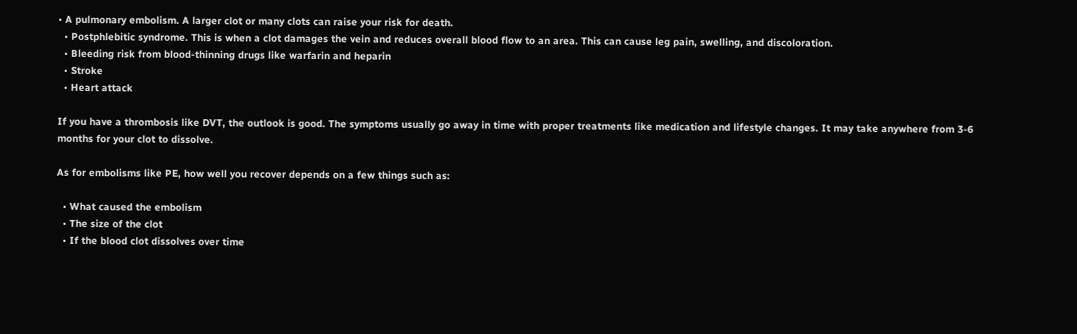• A pulmonary embolism. A larger clot or many clots can raise your risk for death.
  • Postphlebitic syndrome. This is when a clot damages the vein and reduces overall blood flow to an area. This can cause leg pain, swelling, and discoloration.
  • Bleeding risk from blood-thinning drugs like warfarin and heparin
  • Stroke
  • Heart attack

If you have a thrombosis like DVT, the outlook is good. The symptoms usually go away in time with proper treatments like medication and lifestyle changes. It may take anywhere from 3-6 months for your clot to dissolve.

As for embolisms like PE, how well you recover depends on a few things such as:

  • What caused the embolism
  • The size of the clot
  • If the blood clot dissolves over time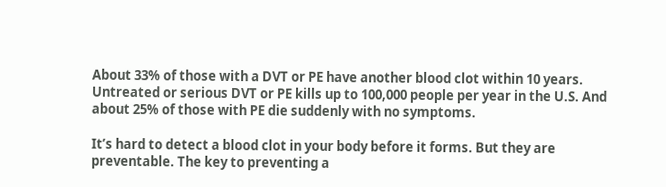About 33% of those with a DVT or PE have another blood clot within 10 years. Untreated or serious DVT or PE kills up to 100,000 people per year in the U.S. And about 25% of those with PE die suddenly with no symptoms.

It’s hard to detect a blood clot in your body before it forms. But they are preventable. The key to preventing a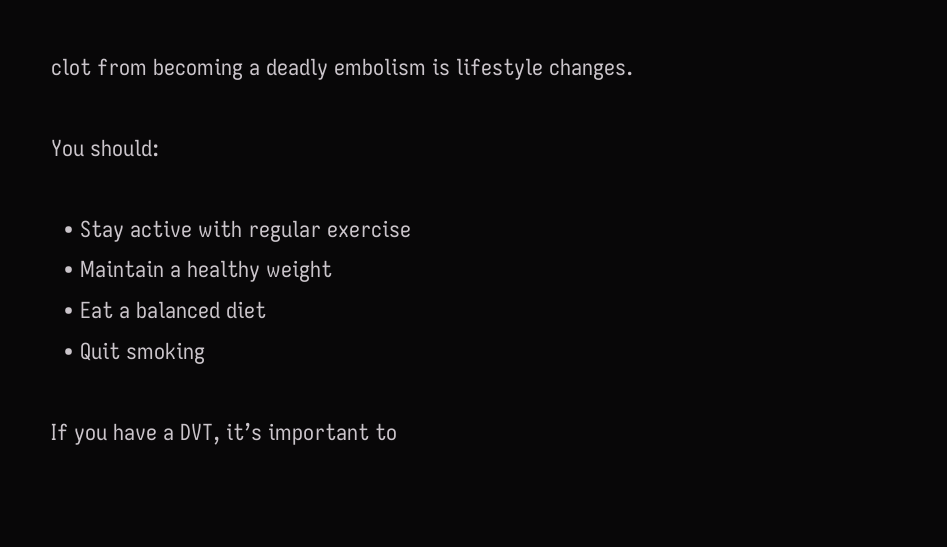clot from becoming a deadly embolism is lifestyle changes.

You should:

  • Stay active with regular exercise
  • Maintain a healthy weight
  • Eat a balanced diet
  • Quit smoking

If you have a DVT, it’s important to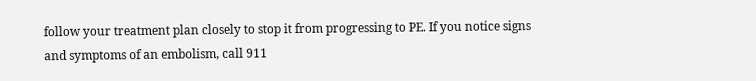follow your treatment plan closely to stop it from progressing to PE. If you notice signs and symptoms of an embolism, call 911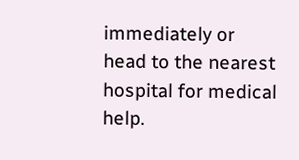immediately or head to the nearest hospital for medical help.